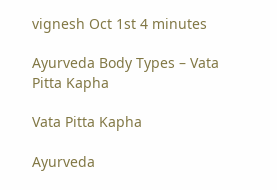vignesh Oct 1st 4 minutes

Ayurveda Body Types – Vata Pitta Kapha

Vata Pitta Kapha

Ayurveda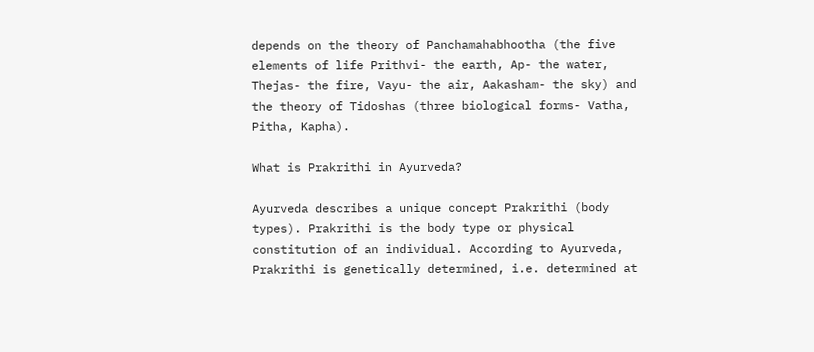depends on the theory of Panchamahabhootha (the five elements of life Prithvi- the earth, Ap- the water, Thejas- the fire, Vayu- the air, Aakasham- the sky) and the theory of Tidoshas (three biological forms- Vatha, Pitha, Kapha).

What is Prakrithi in Ayurveda?

Ayurveda describes a unique concept Prakrithi (body types). Prakrithi is the body type or physical constitution of an individual. According to Ayurveda, Prakrithi is genetically determined, i.e. determined at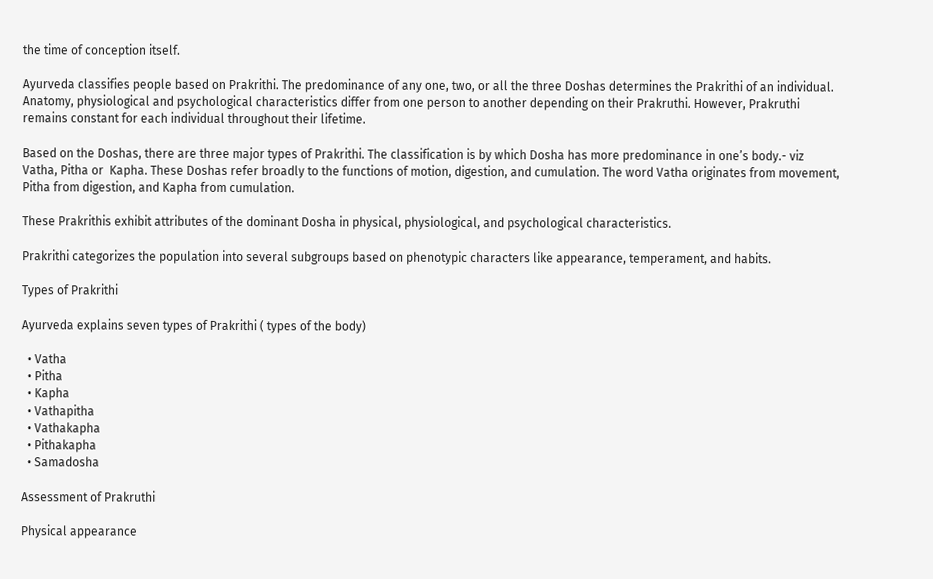the time of conception itself.

Ayurveda classifies people based on Prakrithi. The predominance of any one, two, or all the three Doshas determines the Prakrithi of an individual. Anatomy, physiological and psychological characteristics differ from one person to another depending on their Prakruthi. However, Prakruthi remains constant for each individual throughout their lifetime.

Based on the Doshas, there are three major types of Prakrithi. The classification is by which Dosha has more predominance in one’s body.- viz  Vatha, Pitha or  Kapha. These Doshas refer broadly to the functions of motion, digestion, and cumulation. The word Vatha originates from movement, Pitha from digestion, and Kapha from cumulation.

These Prakrithis exhibit attributes of the dominant Dosha in physical, physiological, and psychological characteristics.

Prakrithi categorizes the population into several subgroups based on phenotypic characters like appearance, temperament, and habits.

Types of Prakrithi

Ayurveda explains seven types of Prakrithi ( types of the body)

  • Vatha
  • Pitha
  • Kapha
  • Vathapitha
  • Vathakapha
  • Pithakapha
  • Samadosha

Assessment of Prakruthi

Physical appearance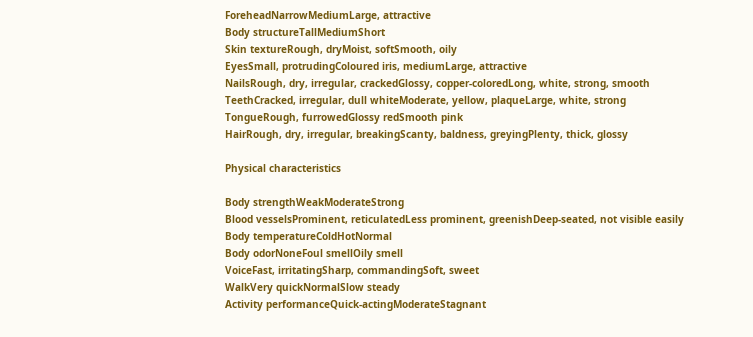ForeheadNarrowMediumLarge, attractive
Body structureTallMediumShort
Skin textureRough, dryMoist, softSmooth, oily
EyesSmall, protrudingColoured iris, mediumLarge, attractive
NailsRough, dry, irregular, crackedGlossy, copper-coloredLong, white, strong, smooth
TeethCracked, irregular, dull whiteModerate, yellow, plaqueLarge, white, strong
TongueRough, furrowedGlossy redSmooth pink
HairRough, dry, irregular, breakingScanty, baldness, greyingPlenty, thick, glossy

Physical characteristics

Body strengthWeakModerateStrong
Blood vesselsProminent, reticulatedLess prominent, greenishDeep-seated, not visible easily
Body temperatureColdHotNormal
Body odorNoneFoul smellOily smell
VoiceFast, irritatingSharp, commandingSoft, sweet
WalkVery quickNormalSlow steady
Activity performanceQuick-actingModerateStagnant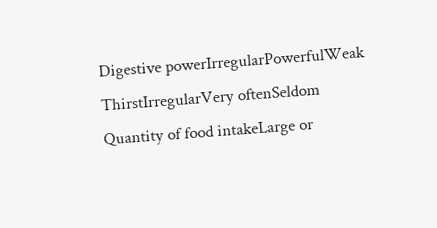Digestive powerIrregularPowerfulWeak
ThirstIrregularVery oftenSeldom
Quantity of food intakeLarge or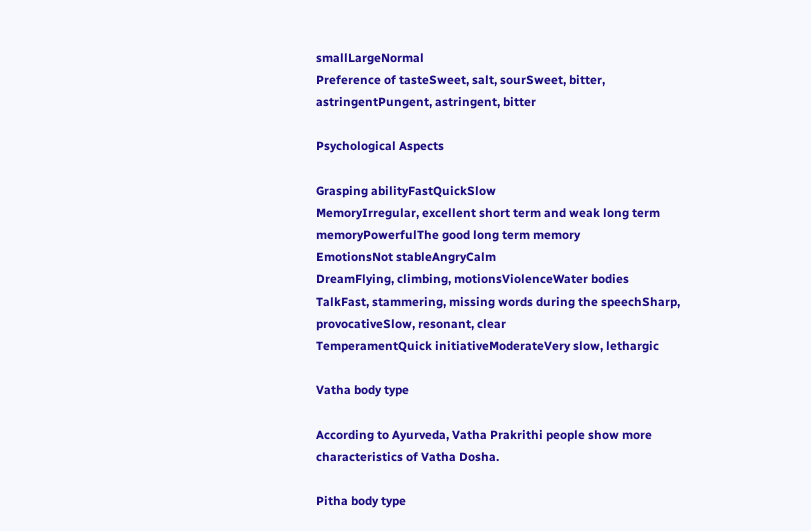smallLargeNormal
Preference of tasteSweet, salt, sourSweet, bitter, astringentPungent, astringent, bitter

Psychological Aspects

Grasping abilityFastQuickSlow
MemoryIrregular, excellent short term and weak long term memoryPowerfulThe good long term memory
EmotionsNot stableAngryCalm
DreamFlying, climbing, motionsViolenceWater bodies
TalkFast, stammering, missing words during the speechSharp, provocativeSlow, resonant, clear
TemperamentQuick initiativeModerateVery slow, lethargic

Vatha body type

According to Ayurveda, Vatha Prakrithi people show more characteristics of Vatha Dosha.

Pitha body type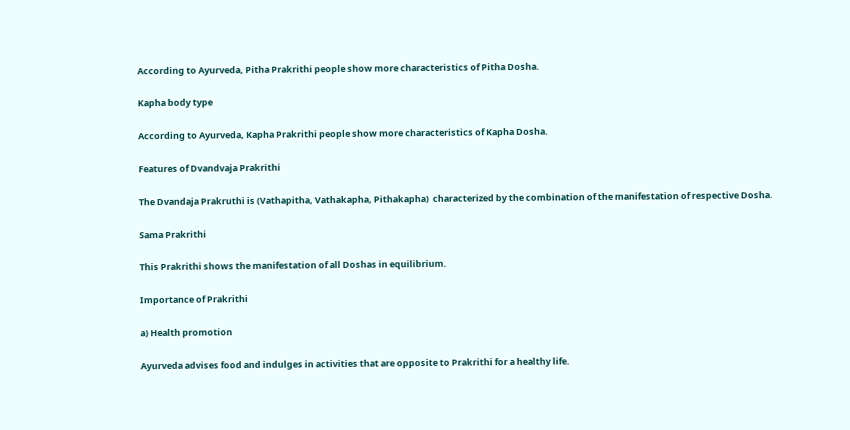According to Ayurveda, Pitha Prakrithi people show more characteristics of Pitha Dosha.

Kapha body type

According to Ayurveda, Kapha Prakrithi people show more characteristics of Kapha Dosha.

Features of Dvandvaja Prakrithi

The Dvandaja Prakruthi is (Vathapitha, Vathakapha, Pithakapha)  characterized by the combination of the manifestation of respective Dosha.

Sama Prakrithi

This Prakrithi shows the manifestation of all Doshas in equilibrium.

Importance of Prakrithi

a) Health promotion

Ayurveda advises food and indulges in activities that are opposite to Prakrithi for a healthy life.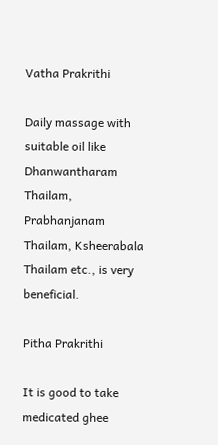Vatha Prakrithi

Daily massage with suitable oil like Dhanwantharam Thailam, Prabhanjanam Thailam, Ksheerabala Thailam etc., is very beneficial.

Pitha Prakrithi

It is good to take medicated ghee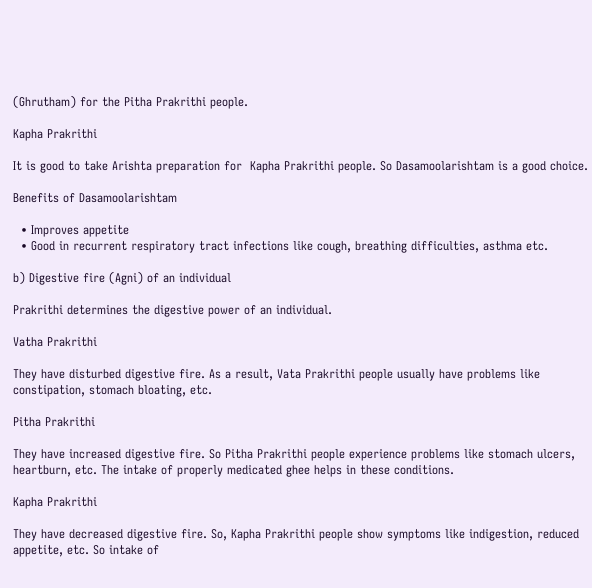(Ghrutham) for the Pitha Prakrithi people.

Kapha Prakrithi

It is good to take Arishta preparation for  Kapha Prakrithi people. So Dasamoolarishtam is a good choice.

Benefits of Dasamoolarishtam

  • Improves appetite
  • Good in recurrent respiratory tract infections like cough, breathing difficulties, asthma etc.

b) Digestive fire (Agni) of an individual

Prakrithi determines the digestive power of an individual.

Vatha Prakrithi

They have disturbed digestive fire. As a result, Vata Prakrithi people usually have problems like constipation, stomach bloating, etc.

Pitha Prakrithi

They have increased digestive fire. So Pitha Prakrithi people experience problems like stomach ulcers, heartburn, etc. The intake of properly medicated ghee helps in these conditions.

Kapha Prakrithi

They have decreased digestive fire. So, Kapha Prakrithi people show symptoms like indigestion, reduced appetite, etc. So intake of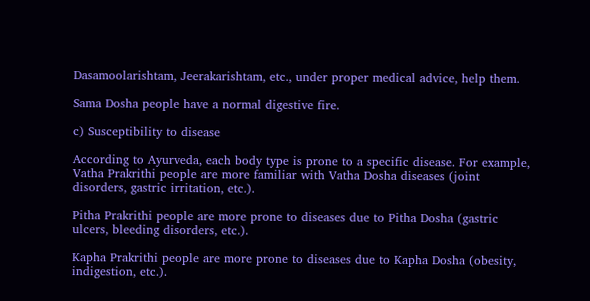Dasamoolarishtam, Jeerakarishtam, etc., under proper medical advice, help them.

Sama Dosha people have a normal digestive fire.

c) Susceptibility to disease

According to Ayurveda, each body type is prone to a specific disease. For example, Vatha Prakrithi people are more familiar with Vatha Dosha diseases (joint disorders, gastric irritation, etc.).

Pitha Prakrithi people are more prone to diseases due to Pitha Dosha (gastric ulcers, bleeding disorders, etc.).

Kapha Prakrithi people are more prone to diseases due to Kapha Dosha (obesity, indigestion, etc.).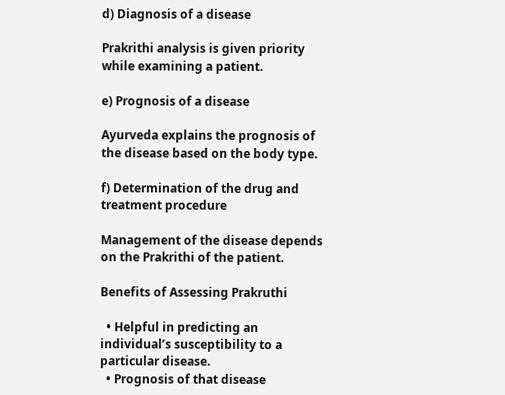d) Diagnosis of a disease

Prakrithi analysis is given priority while examining a patient.

e) Prognosis of a disease

Ayurveda explains the prognosis of the disease based on the body type.

f) Determination of the drug and treatment procedure

Management of the disease depends on the Prakrithi of the patient.

Benefits of Assessing Prakruthi

  • Helpful in predicting an individual’s susceptibility to a particular disease.
  • Prognosis of that disease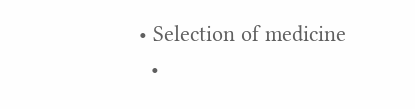• Selection of medicine
  •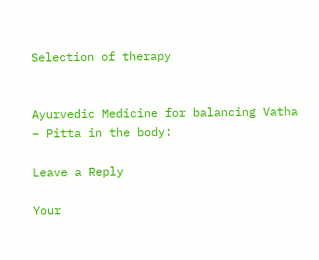Selection of therapy


Ayurvedic Medicine for balancing Vatha – Pitta in the body:

Leave a Reply

Your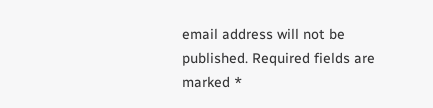email address will not be published. Required fields are marked *